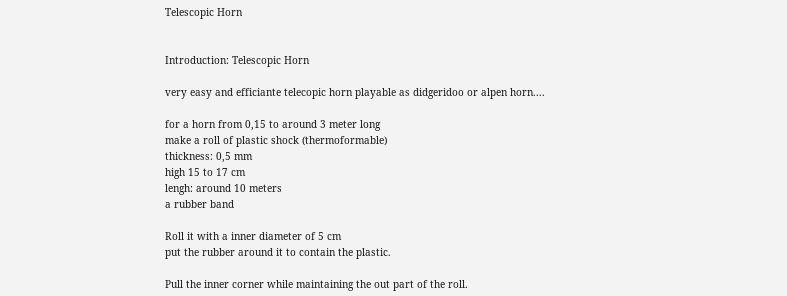Telescopic Horn


Introduction: Telescopic Horn

very easy and efficiante telecopic horn playable as didgeridoo or alpen horn....

for a horn from 0,15 to around 3 meter long
make a roll of plastic shock (thermoformable)
thickness: 0,5 mm
high 15 to 17 cm
lengh: around 10 meters
a rubber band

Roll it with a inner diameter of 5 cm
put the rubber around it to contain the plastic.

Pull the inner corner while maintaining the out part of the roll.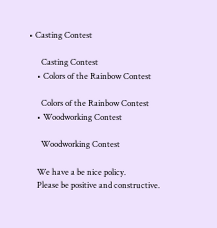• Casting Contest

      Casting Contest
    • Colors of the Rainbow Contest

      Colors of the Rainbow Contest
    • Woodworking Contest

      Woodworking Contest

    We have a be nice policy.
    Please be positive and constructive.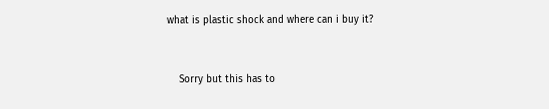what is plastic shock and where can i buy it?


    Sorry but this has to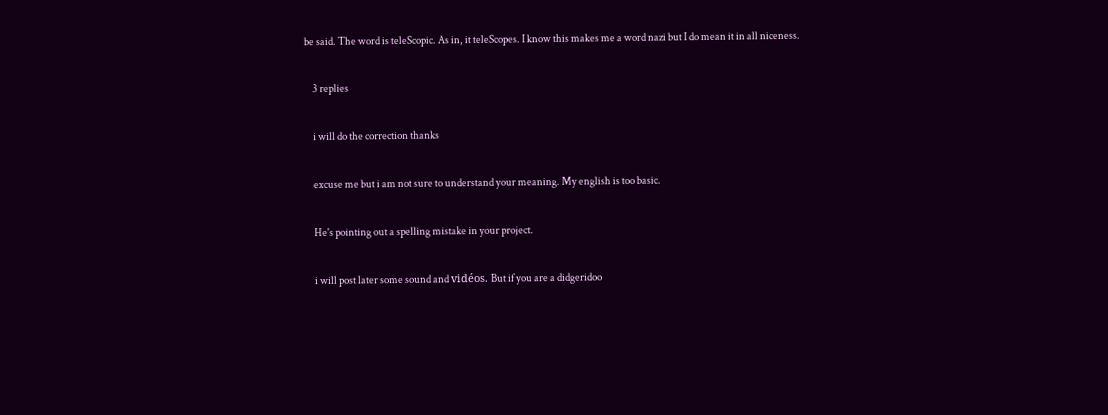be said. The word is teleScopic. As in, it teleScopes. I know this makes me a word nazi but I do mean it in all niceness.

    3 replies

    i will do the correction thanks

    excuse me but i am not sure to understand your meaning. My english is too basic.

    He's pointing out a spelling mistake in your project.

    i will post later some sound and vidéos. But if you are a didgeridoo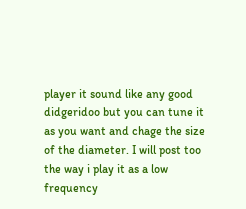player it sound like any good didgeridoo but you can tune it as you want and chage the size of the diameter. I will post too the way i play it as a low frequency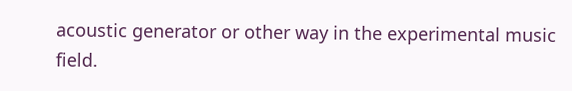acoustic generator or other way in the experimental music field.